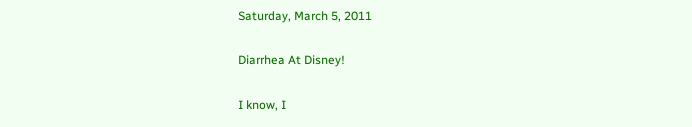Saturday, March 5, 2011

Diarrhea At Disney!

I know, I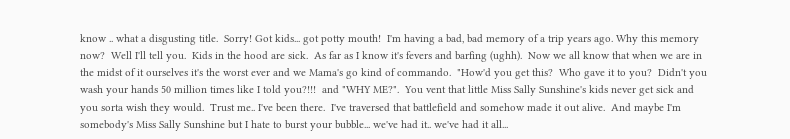know .. what a disgusting title.  Sorry! Got kids... got potty mouth!  I'm having a bad, bad memory of a trip years ago. Why this memory now?  Well I'll tell you.  Kids in the hood are sick.  As far as I know it's fevers and barfing (ughh).  Now we all know that when we are in the midst of it ourselves it's the worst ever and we Mama's go kind of commando.  "How'd you get this?  Who gave it to you?  Didn't you wash your hands 50 million times like I told you?!!!  and "WHY ME?".  You vent that little Miss Sally Sunshine's kids never get sick and you sorta wish they would.  Trust me.. I've been there.  I've traversed that battlefield and somehow made it out alive.  And maybe I'm somebody's Miss Sally Sunshine but I hate to burst your bubble... we've had it.. we've had it all...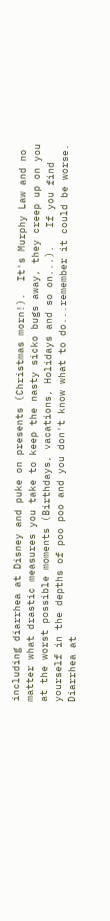including diarrhea at Disney and puke on presents (Christmas morn!).  It's Murphy Law and no matter what drastic measures you take to keep the nasty sicko bugs away, they creep up on you at the worst possible moments (Birthdays, vacations, Holidays and so on...).   If you find yourself in the depths of poo poo and you don't know what to do...remember it could be worse.  Diarrhea at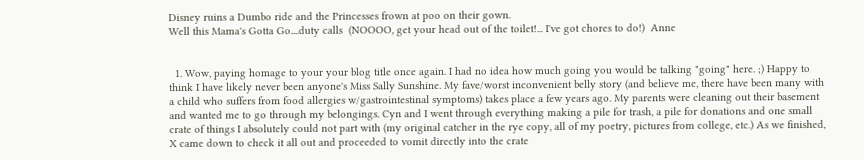Disney ruins a Dumbo ride and the Princesses frown at poo on their gown.
Well this Mama's Gotta Go....duty calls  (NOOOO, get your head out of the toilet!... I've got chores to do!)  Anne


  1. Wow, paying homage to your your blog title once again. I had no idea how much going you would be talking "going" here. ;) Happy to think I have likely never been anyone's Miss Sally Sunshine. My fave/worst inconvenient belly story (and believe me, there have been many with a child who suffers from food allergies w/gastrointestinal symptoms) takes place a few years ago. My parents were cleaning out their basement and wanted me to go through my belongings. Cyn and I went through everything making a pile for trash, a pile for donations and one small crate of things I absolutely could not part with (my original catcher in the rye copy, all of my poetry, pictures from college, etc.) As we finished, X came down to check it all out and proceeded to vomit directly into the crate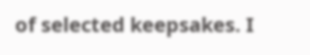of selected keepsakes. I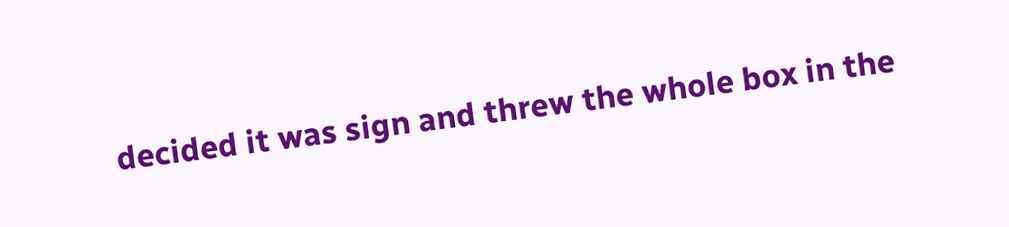decided it was sign and threw the whole box in the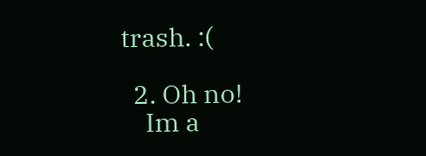trash. :(

  2. Oh no!
    Im a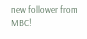new follower from MBC!